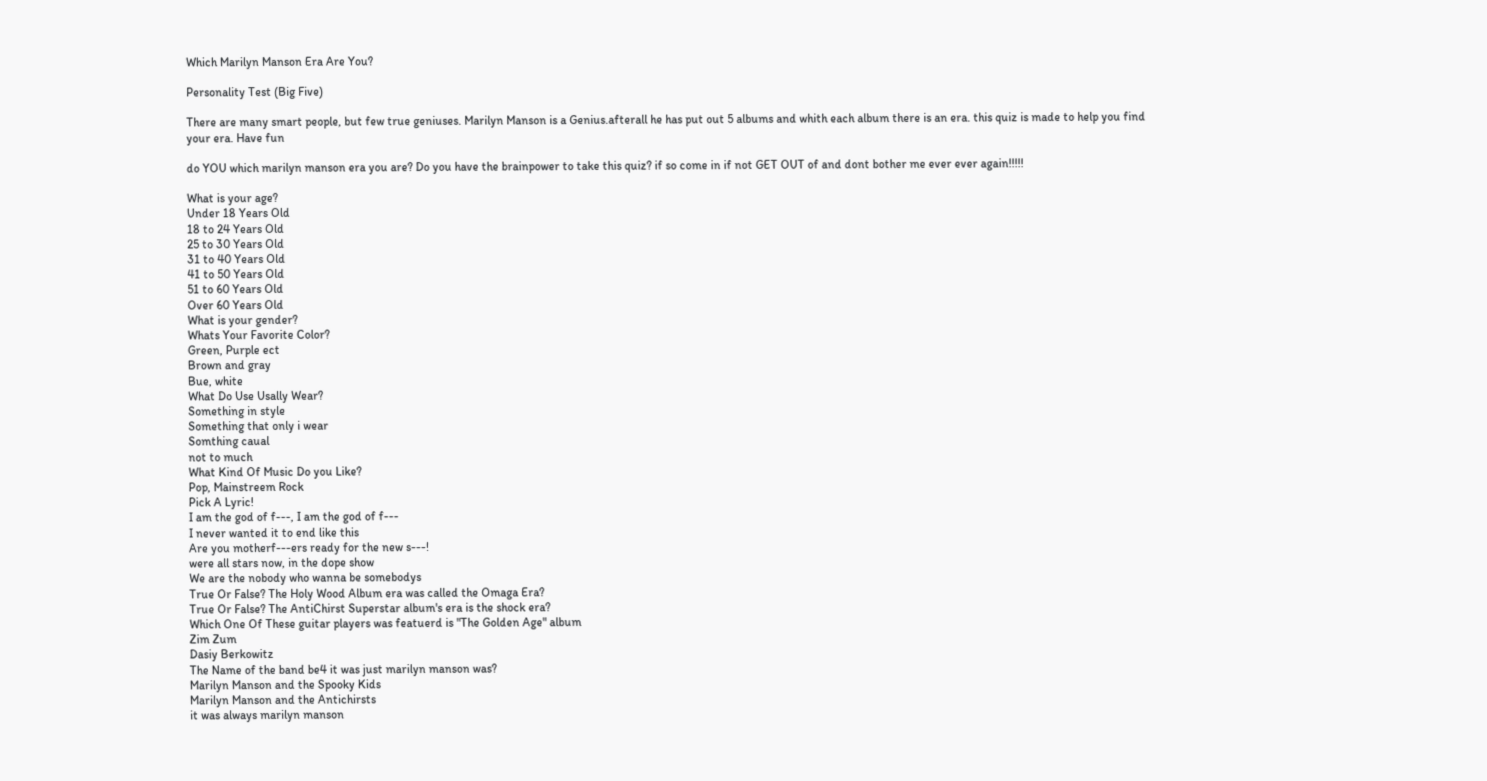Which Marilyn Manson Era Are You?

Personality Test (Big Five)

There are many smart people, but few true geniuses. Marilyn Manson is a Genius.afterall he has put out 5 albums and whith each album there is an era. this quiz is made to help you find your era. Have fun

do YOU which marilyn manson era you are? Do you have the brainpower to take this quiz? if so come in if not GET OUT of and dont bother me ever ever again!!!!!

What is your age?
Under 18 Years Old
18 to 24 Years Old
25 to 30 Years Old
31 to 40 Years Old
41 to 50 Years Old
51 to 60 Years Old
Over 60 Years Old
What is your gender?
Whats Your Favorite Color?
Green, Purple ect
Brown and gray
Bue, white
What Do Use Usally Wear?
Something in style
Something that only i wear
Somthing caual
not to much
What Kind Of Music Do you Like?
Pop, Mainstreem Rock
Pick A Lyric!
I am the god of f---, I am the god of f---
I never wanted it to end like this
Are you motherf---ers ready for the new s---!
were all stars now, in the dope show
We are the nobody who wanna be somebodys
True Or False? The Holy Wood Album era was called the Omaga Era?
True Or False? The AntiChirst Superstar album's era is the shock era?
Which One Of These guitar players was featuerd is "The Golden Age" album
Zim Zum
Dasiy Berkowitz
The Name of the band be4 it was just marilyn manson was?
Marilyn Manson and the Spooky Kids
Marilyn Manson and the Antichirsts
it was always marilyn manson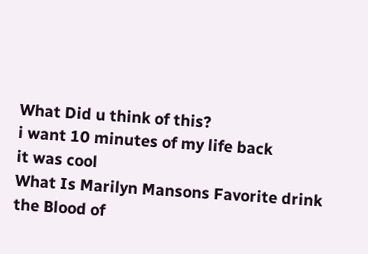What Did u think of this?
i want 10 minutes of my life back
it was cool
What Is Marilyn Mansons Favorite drink
the Blood of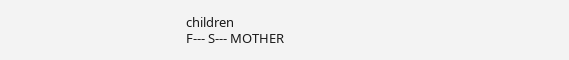children
F--- S--- MOTHER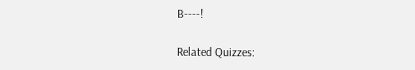B----!

Related Quizzes: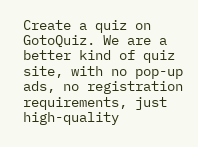Create a quiz on GotoQuiz. We are a better kind of quiz site, with no pop-up ads, no registration requirements, just high-quality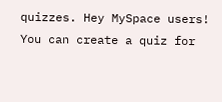quizzes. Hey MySpace users! You can create a quiz for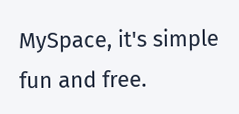MySpace, it's simple fun and free.